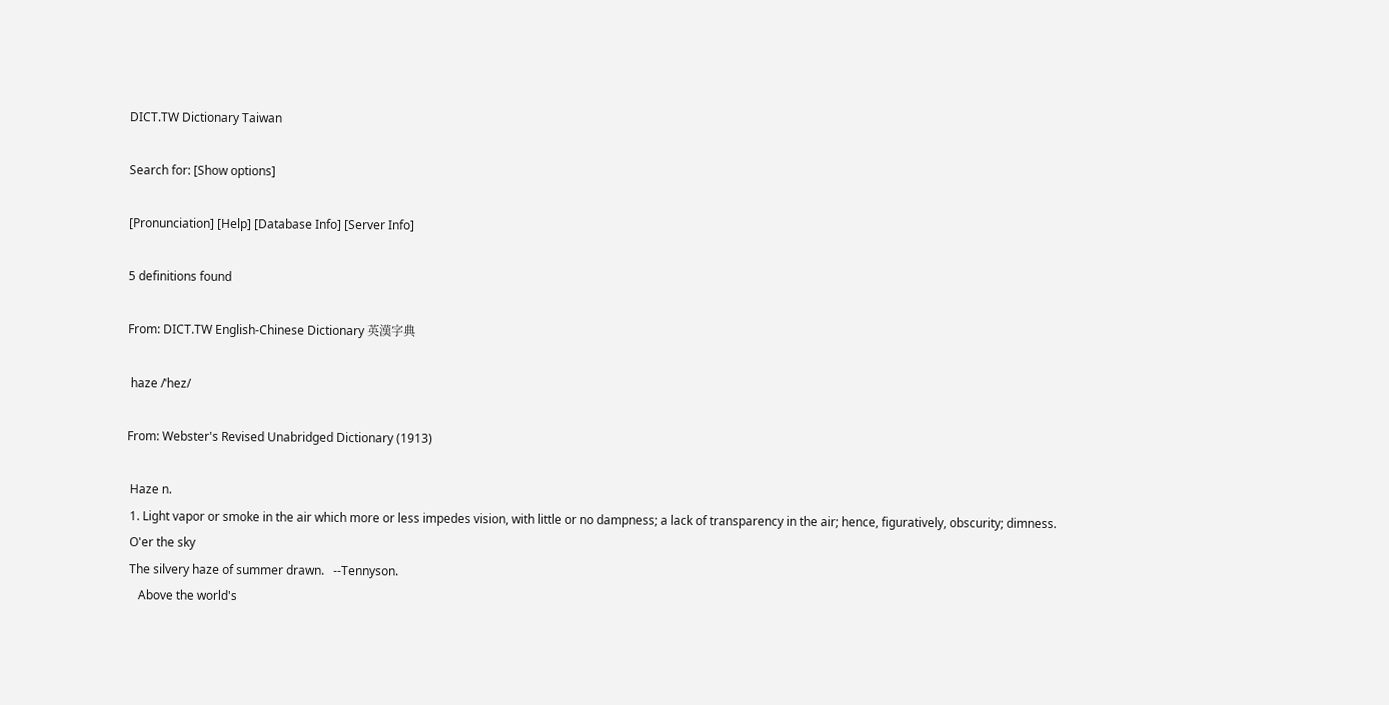DICT.TW Dictionary Taiwan

Search for: [Show options]

[Pronunciation] [Help] [Database Info] [Server Info]

5 definitions found

From: DICT.TW English-Chinese Dictionary 英漢字典

 haze /ˈhez/

From: Webster's Revised Unabridged Dictionary (1913)

 Haze n.
 1. Light vapor or smoke in the air which more or less impedes vision, with little or no dampness; a lack of transparency in the air; hence, figuratively, obscurity; dimness.
 O'er the sky
 The silvery haze of summer drawn.   --Tennyson.
    Above the world's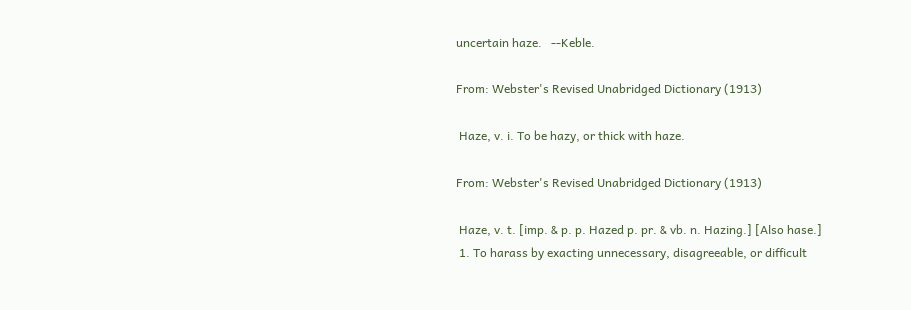uncertain haze.   --Keble.

From: Webster's Revised Unabridged Dictionary (1913)

 Haze, v. i. To be hazy, or thick with haze.

From: Webster's Revised Unabridged Dictionary (1913)

 Haze, v. t. [imp. & p. p. Hazed p. pr. & vb. n. Hazing.] [Also hase.]
 1. To harass by exacting unnecessary, disagreeable, or difficult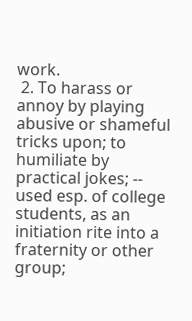work.
 2. To harass or annoy by playing abusive or shameful tricks upon; to humiliate by practical jokes; -- used esp. of college students, as an initiation rite into a fraternity or other group;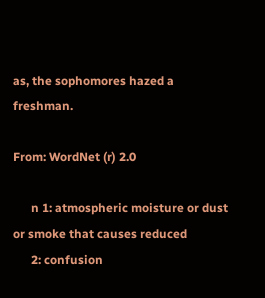as, the sophomores hazed a freshman.

From: WordNet (r) 2.0

      n 1: atmospheric moisture or dust or smoke that causes reduced
      2: confusion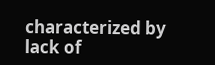characterized by lack of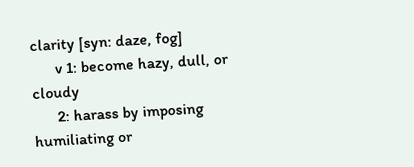clarity [syn: daze, fog]
      v 1: become hazy, dull, or cloudy
      2: harass by imposing humiliating or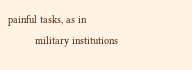painful tasks, as in
         military institutions